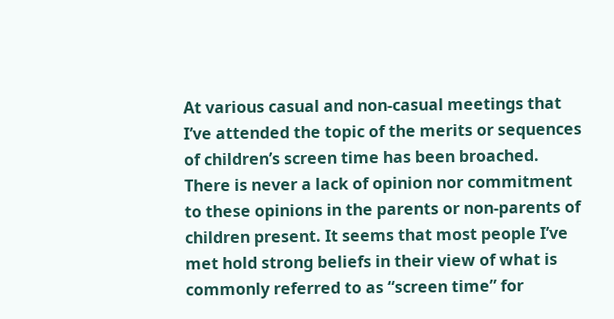At various casual and non-casual meetings that I’ve attended the topic of the merits or sequences of children’s screen time has been broached. There is never a lack of opinion nor commitment to these opinions in the parents or non-parents of children present. It seems that most people I’ve met hold strong beliefs in their view of what is commonly referred to as “screen time” for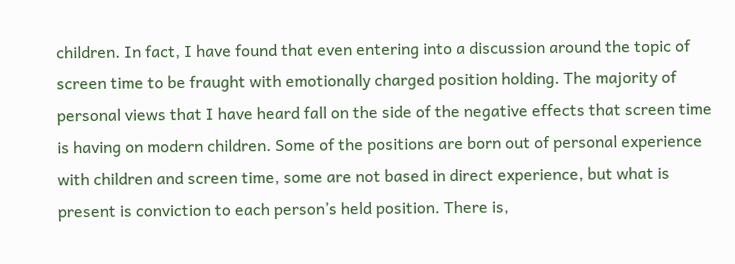children. In fact, I have found that even entering into a discussion around the topic of screen time to be fraught with emotionally charged position holding. The majority of personal views that I have heard fall on the side of the negative effects that screen time is having on modern children. Some of the positions are born out of personal experience with children and screen time, some are not based in direct experience, but what is present is conviction to each person’s held position. There is,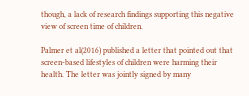though, a lack of research findings supporting this negative view of screen time of children.

Palmer et al(2016) published a letter that pointed out that screen-based lifestyles of children were harming their health. The letter was jointly signed by many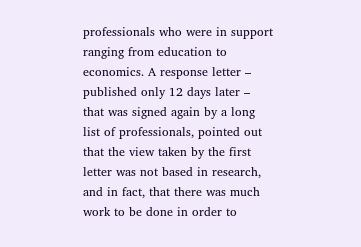professionals who were in support ranging from education to economics. A response letter – published only 12 days later – that was signed again by a long list of professionals, pointed out that the view taken by the first letter was not based in research, and in fact, that there was much work to be done in order to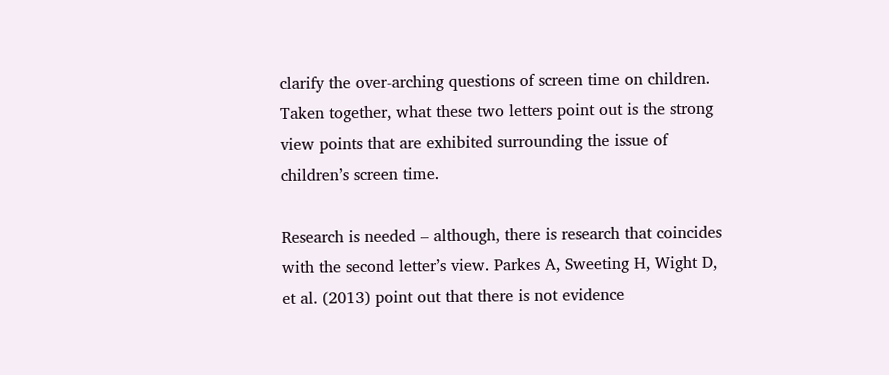clarify the over-arching questions of screen time on children. Taken together, what these two letters point out is the strong view points that are exhibited surrounding the issue of children’s screen time.

Research is needed – although, there is research that coincides with the second letter’s view. Parkes A, Sweeting H, Wight D, et al. (2013) point out that there is not evidence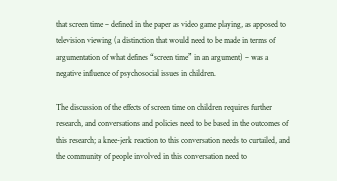that screen time – defined in the paper as video game playing, as apposed to television viewing (a distinction that would need to be made in terms of argumentation of what defines “screen time” in an argument) – was a negative influence of psychosocial issues in children.

The discussion of the effects of screen time on children requires further research, and conversations and policies need to be based in the outcomes of this research; a knee-jerk reaction to this conversation needs to curtailed, and the community of people involved in this conversation need to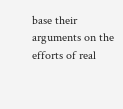base their arguments on the efforts of real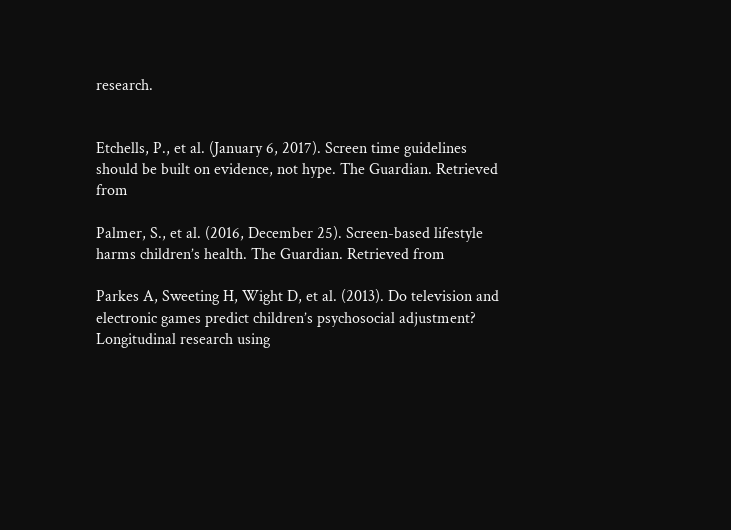research.


Etchells, P., et al. (January 6, 2017). Screen time guidelines should be built on evidence, not hype. The Guardian. Retrieved from

Palmer, S., et al. (2016, December 25). Screen-based lifestyle harms children’s health. The Guardian. Retrieved from

Parkes A, Sweeting H, Wight D, et al. (2013). Do television and electronic games predict children’s psychosocial adjustment? Longitudinal research using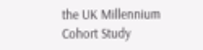the UK Millennium Cohort Study